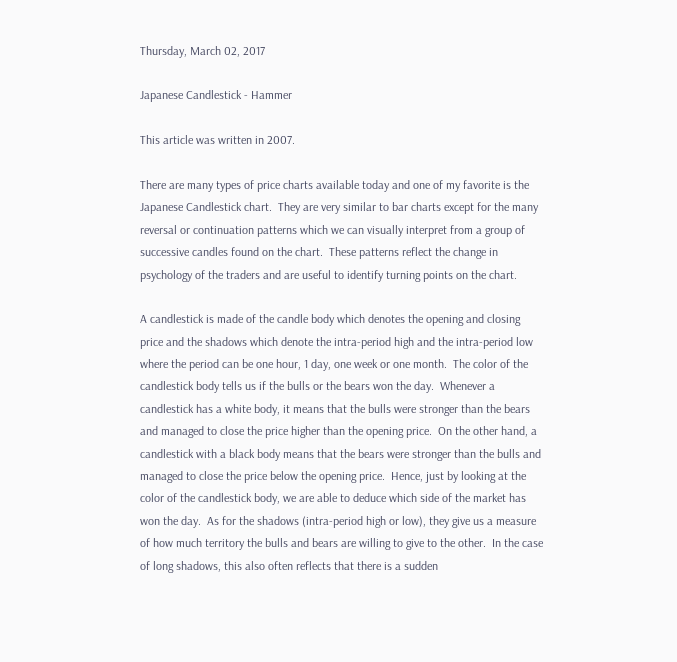Thursday, March 02, 2017

Japanese Candlestick - Hammer

This article was written in 2007.

There are many types of price charts available today and one of my favorite is the Japanese Candlestick chart.  They are very similar to bar charts except for the many reversal or continuation patterns which we can visually interpret from a group of successive candles found on the chart.  These patterns reflect the change in psychology of the traders and are useful to identify turning points on the chart.

A candlestick is made of the candle body which denotes the opening and closing price and the shadows which denote the intra-period high and the intra-period low where the period can be one hour, 1 day, one week or one month.  The color of the candlestick body tells us if the bulls or the bears won the day.  Whenever a candlestick has a white body, it means that the bulls were stronger than the bears and managed to close the price higher than the opening price.  On the other hand, a candlestick with a black body means that the bears were stronger than the bulls and managed to close the price below the opening price.  Hence, just by looking at the color of the candlestick body, we are able to deduce which side of the market has won the day.  As for the shadows (intra-period high or low), they give us a measure of how much territory the bulls and bears are willing to give to the other.  In the case of long shadows, this also often reflects that there is a sudden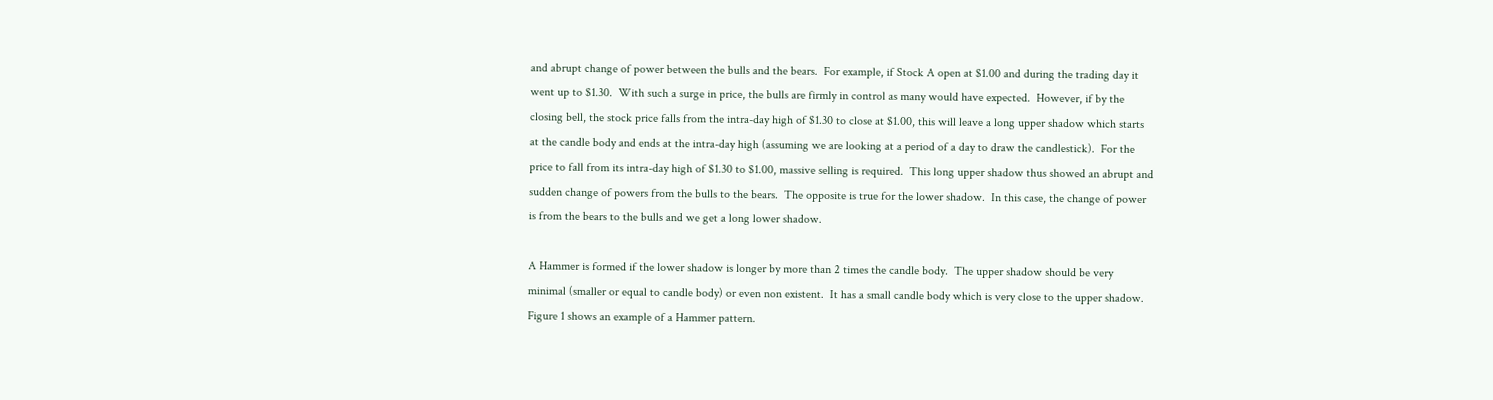and abrupt change of power between the bulls and the bears.  For example, if Stock A open at $1.00 and during the trading day it went up to $1.30.  With such a surge in price, the bulls are firmly in control as many would have expected.  However, if by the closing bell, the stock price falls from the intra-day high of $1.30 to close at $1.00, this will leave a long upper shadow which starts at the candle body and ends at the intra-day high (assuming we are looking at a period of a day to draw the candlestick).  For the price to fall from its intra-day high of $1.30 to $1.00, massive selling is required.  This long upper shadow thus showed an abrupt and sudden change of powers from the bulls to the bears.  The opposite is true for the lower shadow.  In this case, the change of power is from the bears to the bulls and we get a long lower shadow.

A Hammer is formed if the lower shadow is longer by more than 2 times the candle body.  The upper shadow should be very minimal (smaller or equal to candle body) or even non existent.  It has a small candle body which is very close to the upper shadow.  Figure 1 shows an example of a Hammer pattern.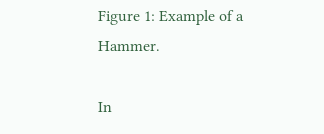Figure 1: Example of a Hammer.

In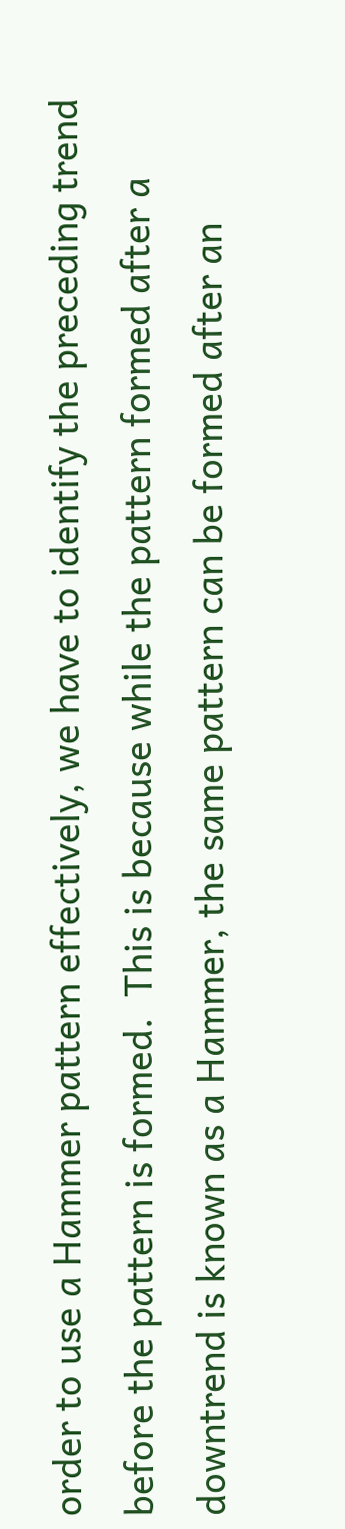order to use a Hammer pattern effectively, we have to identify the preceding trend before the pattern is formed.  This is because while the pattern formed after a downtrend is known as a Hammer, the same pattern can be formed after an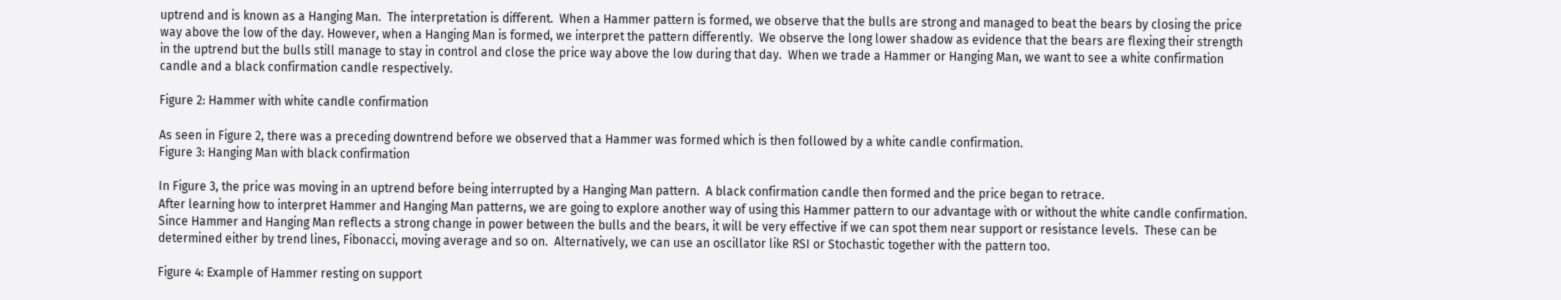uptrend and is known as a Hanging Man.  The interpretation is different.  When a Hammer pattern is formed, we observe that the bulls are strong and managed to beat the bears by closing the price way above the low of the day. However, when a Hanging Man is formed, we interpret the pattern differently.  We observe the long lower shadow as evidence that the bears are flexing their strength in the uptrend but the bulls still manage to stay in control and close the price way above the low during that day.  When we trade a Hammer or Hanging Man, we want to see a white confirmation candle and a black confirmation candle respectively.

Figure 2: Hammer with white candle confirmation

As seen in Figure 2, there was a preceding downtrend before we observed that a Hammer was formed which is then followed by a white candle confirmation.
Figure 3: Hanging Man with black confirmation

In Figure 3, the price was moving in an uptrend before being interrupted by a Hanging Man pattern.  A black confirmation candle then formed and the price began to retrace.
After learning how to interpret Hammer and Hanging Man patterns, we are going to explore another way of using this Hammer pattern to our advantage with or without the white candle confirmation.  Since Hammer and Hanging Man reflects a strong change in power between the bulls and the bears, it will be very effective if we can spot them near support or resistance levels.  These can be determined either by trend lines, Fibonacci, moving average and so on.  Alternatively, we can use an oscillator like RSI or Stochastic together with the pattern too.

Figure 4: Example of Hammer resting on support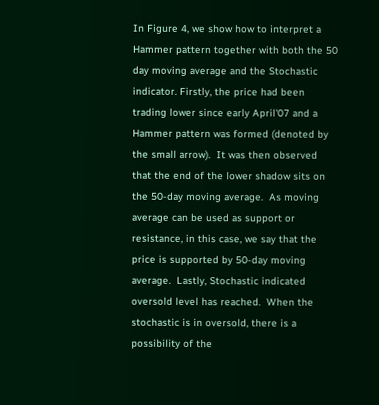In Figure 4, we show how to interpret a Hammer pattern together with both the 50 day moving average and the Stochastic indicator. Firstly, the price had been trading lower since early April'07 and a Hammer pattern was formed (denoted by the small arrow).  It was then observed that the end of the lower shadow sits on the 50-day moving average.  As moving average can be used as support or resistance, in this case, we say that the price is supported by 50-day moving average.  Lastly, Stochastic indicated oversold level has reached.  When the stochastic is in oversold, there is a possibility of the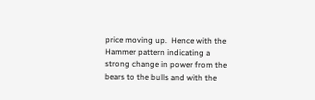price moving up.  Hence with the Hammer pattern indicating a strong change in power from the bears to the bulls and with the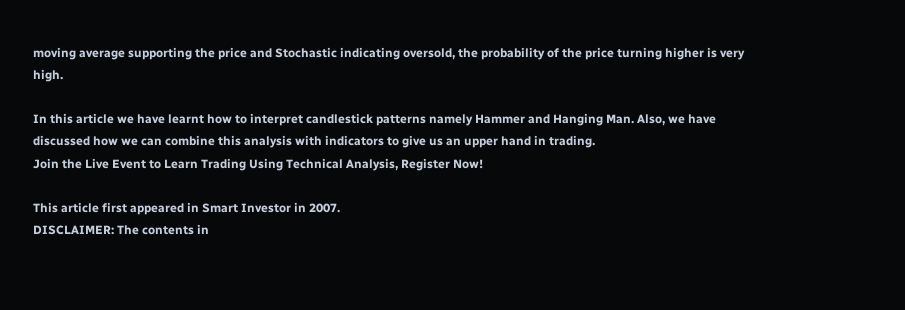moving average supporting the price and Stochastic indicating oversold, the probability of the price turning higher is very high.

In this article we have learnt how to interpret candlestick patterns namely Hammer and Hanging Man. Also, we have discussed how we can combine this analysis with indicators to give us an upper hand in trading.
Join the Live Event to Learn Trading Using Technical Analysis, Register Now!

This article first appeared in Smart Investor in 2007.
DISCLAIMER: The contents in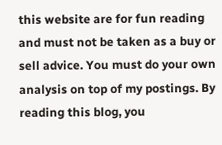this website are for fun reading and must not be taken as a buy or sell advice. You must do your own analysis on top of my postings. By reading this blog, you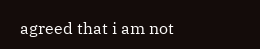agreed that i am not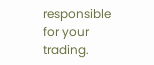responsible for your trading.